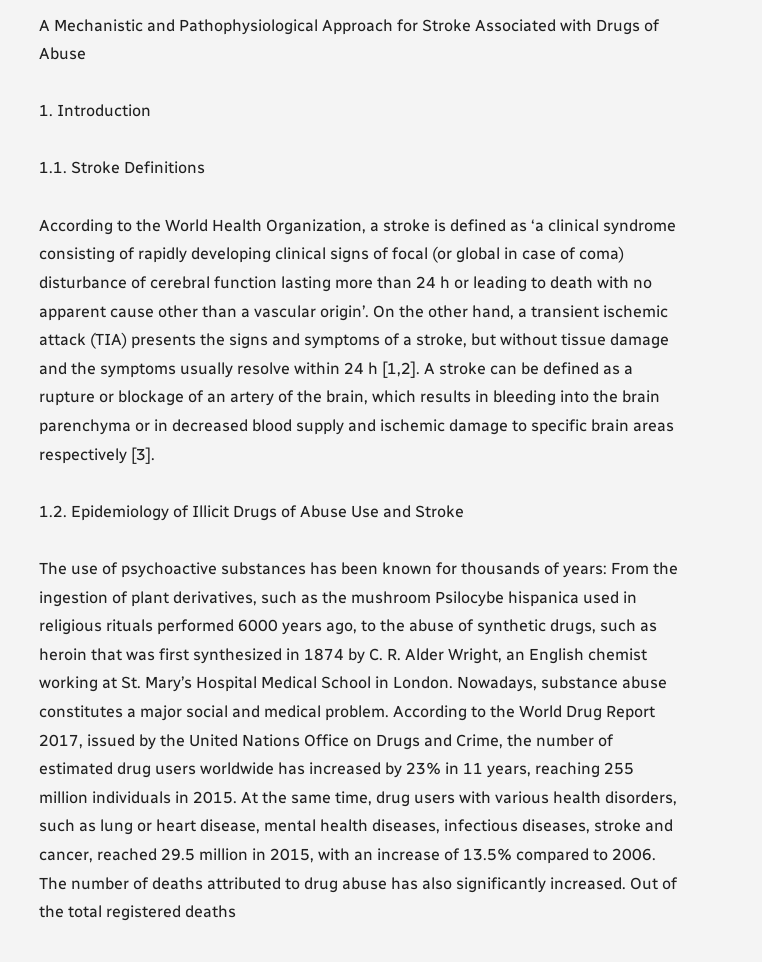A Mechanistic and Pathophysiological Approach for Stroke Associated with Drugs of Abuse

1. Introduction

1.1. Stroke Definitions

According to the World Health Organization, a stroke is defined as ‘a clinical syndrome consisting of rapidly developing clinical signs of focal (or global in case of coma) disturbance of cerebral function lasting more than 24 h or leading to death with no apparent cause other than a vascular origin’. On the other hand, a transient ischemic attack (TIA) presents the signs and symptoms of a stroke, but without tissue damage and the symptoms usually resolve within 24 h [1,2]. A stroke can be defined as a rupture or blockage of an artery of the brain, which results in bleeding into the brain parenchyma or in decreased blood supply and ischemic damage to specific brain areas respectively [3].

1.2. Epidemiology of Illicit Drugs of Abuse Use and Stroke

The use of psychoactive substances has been known for thousands of years: From the ingestion of plant derivatives, such as the mushroom Psilocybe hispanica used in religious rituals performed 6000 years ago, to the abuse of synthetic drugs, such as heroin that was first synthesized in 1874 by C. R. Alder Wright, an English chemist working at St. Mary’s Hospital Medical School in London. Nowadays, substance abuse constitutes a major social and medical problem. According to the World Drug Report 2017, issued by the United Nations Office on Drugs and Crime, the number of estimated drug users worldwide has increased by 23% in 11 years, reaching 255 million individuals in 2015. At the same time, drug users with various health disorders, such as lung or heart disease, mental health diseases, infectious diseases, stroke and cancer, reached 29.5 million in 2015, with an increase of 13.5% compared to 2006. The number of deaths attributed to drug abuse has also significantly increased. Out of the total registered deaths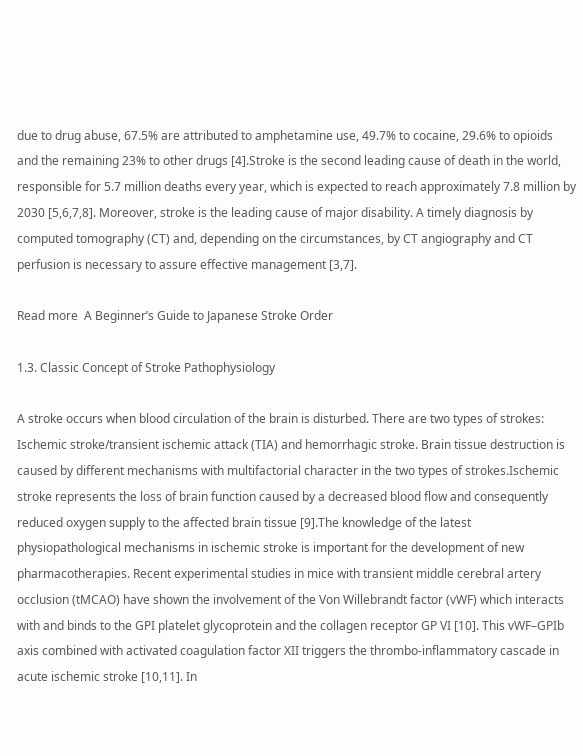due to drug abuse, 67.5% are attributed to amphetamine use, 49.7% to cocaine, 29.6% to opioids and the remaining 23% to other drugs [4].Stroke is the second leading cause of death in the world, responsible for 5.7 million deaths every year, which is expected to reach approximately 7.8 million by 2030 [5,6,7,8]. Moreover, stroke is the leading cause of major disability. A timely diagnosis by computed tomography (CT) and, depending on the circumstances, by CT angiography and CT perfusion is necessary to assure effective management [3,7].

Read more  A Beginner’s Guide to Japanese Stroke Order

1.3. Classic Concept of Stroke Pathophysiology

A stroke occurs when blood circulation of the brain is disturbed. There are two types of strokes: Ischemic stroke/transient ischemic attack (TIA) and hemorrhagic stroke. Brain tissue destruction is caused by different mechanisms with multifactorial character in the two types of strokes.Ischemic stroke represents the loss of brain function caused by a decreased blood flow and consequently reduced oxygen supply to the affected brain tissue [9].The knowledge of the latest physiopathological mechanisms in ischemic stroke is important for the development of new pharmacotherapies. Recent experimental studies in mice with transient middle cerebral artery occlusion (tMCAO) have shown the involvement of the Von Willebrandt factor (vWF) which interacts with and binds to the GPI platelet glycoprotein and the collagen receptor GP VI [10]. This vWF–GPIb axis combined with activated coagulation factor XII triggers the thrombo-inflammatory cascade in acute ischemic stroke [10,11]. In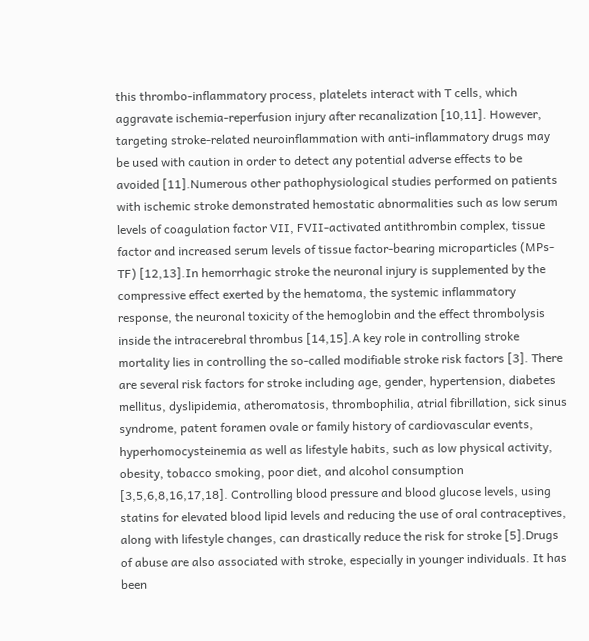this thrombo-inflammatory process, platelets interact with T cells, which aggravate ischemia-reperfusion injury after recanalization [10,11]. However, targeting stroke-related neuroinflammation with anti-inflammatory drugs may be used with caution in order to detect any potential adverse effects to be avoided [11].Numerous other pathophysiological studies performed on patients with ischemic stroke demonstrated hemostatic abnormalities such as low serum levels of coagulation factor VII, FVII-activated antithrombin complex, tissue factor and increased serum levels of tissue factor-bearing microparticles (MPs-TF) [12,13].In hemorrhagic stroke the neuronal injury is supplemented by the compressive effect exerted by the hematoma, the systemic inflammatory response, the neuronal toxicity of the hemoglobin and the effect thrombolysis inside the intracerebral thrombus [14,15].A key role in controlling stroke mortality lies in controlling the so-called modifiable stroke risk factors [3]. There are several risk factors for stroke including age, gender, hypertension, diabetes mellitus, dyslipidemia, atheromatosis, thrombophilia, atrial fibrillation, sick sinus syndrome, patent foramen ovale or family history of cardiovascular events, hyperhomocysteinemia as well as lifestyle habits, such as low physical activity, obesity, tobacco smoking, poor diet, and alcohol consumption [3,5,6,8,16,17,18]. Controlling blood pressure and blood glucose levels, using statins for elevated blood lipid levels and reducing the use of oral contraceptives, along with lifestyle changes, can drastically reduce the risk for stroke [5].Drugs of abuse are also associated with stroke, especially in younger individuals. It has been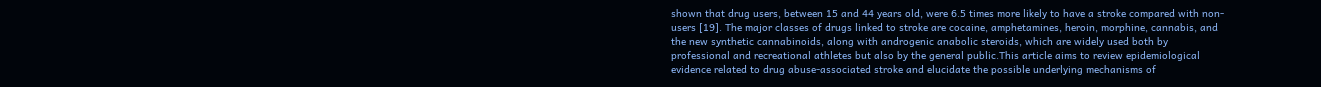shown that drug users, between 15 and 44 years old, were 6.5 times more likely to have a stroke compared with non-users [19]. The major classes of drugs linked to stroke are cocaine, amphetamines, heroin, morphine, cannabis, and the new synthetic cannabinoids, along with androgenic anabolic steroids, which are widely used both by professional and recreational athletes but also by the general public.This article aims to review epidemiological evidence related to drug abuse-associated stroke and elucidate the possible underlying mechanisms of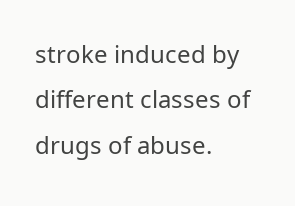stroke induced by different classes of drugs of abuse.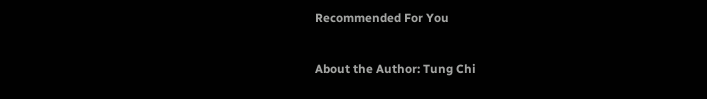Recommended For You

About the Author: Tung Chi